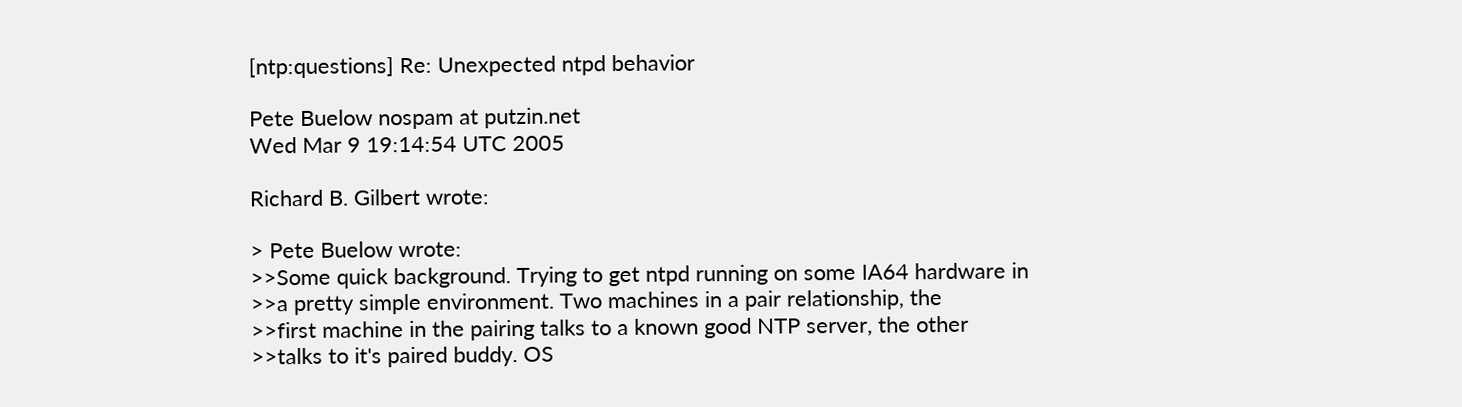[ntp:questions] Re: Unexpected ntpd behavior

Pete Buelow nospam at putzin.net
Wed Mar 9 19:14:54 UTC 2005

Richard B. Gilbert wrote:

> Pete Buelow wrote:
>>Some quick background. Trying to get ntpd running on some IA64 hardware in
>>a pretty simple environment. Two machines in a pair relationship, the
>>first machine in the pairing talks to a known good NTP server, the other
>>talks to it's paired buddy. OS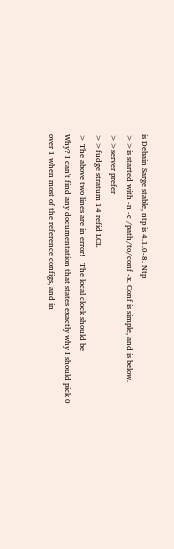is Debain Sarge stable, ntp is 4.1.0-8. Ntp
>>is started with -n -c /path/to/conf -x. Conf is simple, and is below.
>>server prefer
>>fudge stratum 14 refid LCL
> The above two lines are in error!   The local clock should be
Why? I can't find any documentation that states exactly why I should pick 0
over 1 when most of the reference configs, and in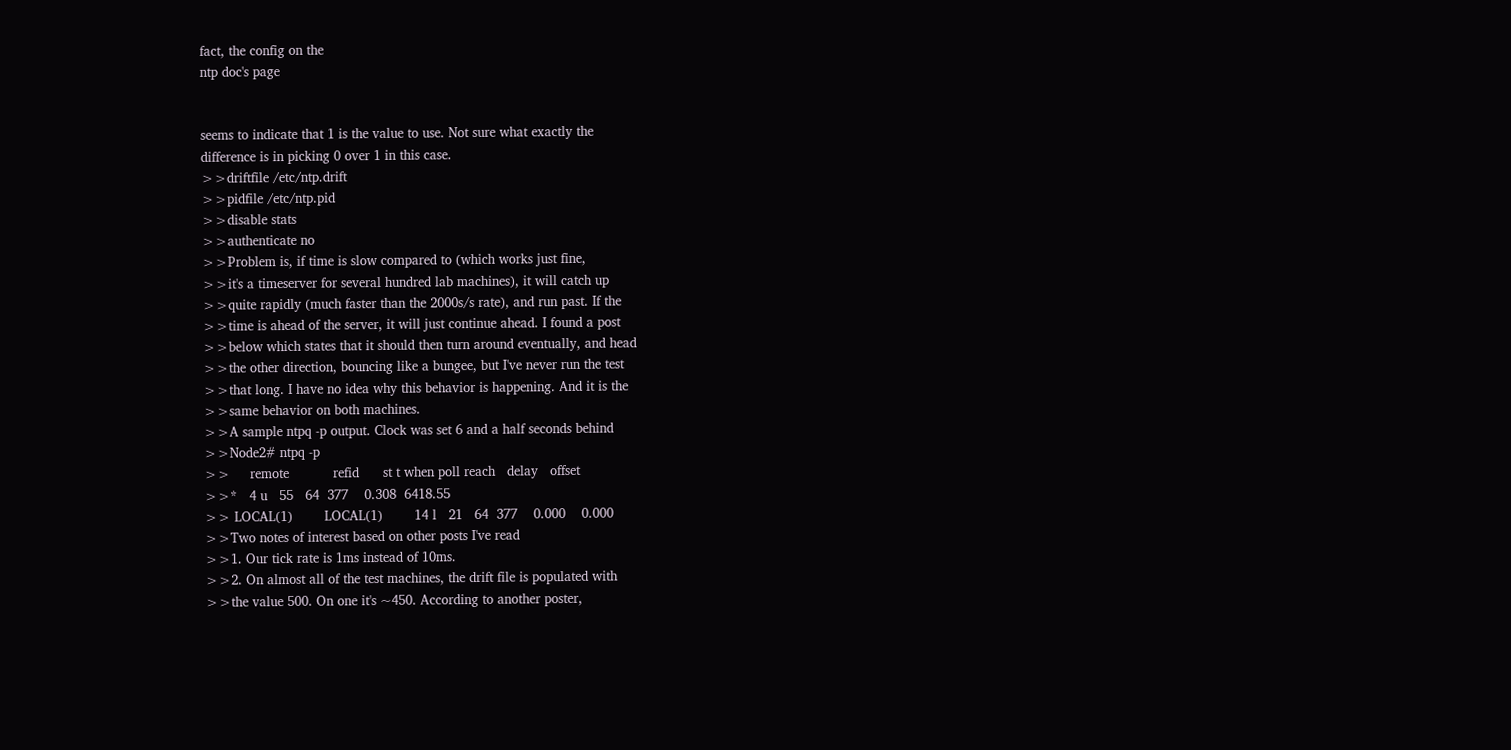fact, the config on the
ntp doc's page


seems to indicate that 1 is the value to use. Not sure what exactly the
difference is in picking 0 over 1 in this case.
>>driftfile /etc/ntp.drift
>>pidfile /etc/ntp.pid
>>disable stats
>>authenticate no
>>Problem is, if time is slow compared to (which works just fine,
>>it's a timeserver for several hundred lab machines), it will catch up
>>quite rapidly (much faster than the 2000s/s rate), and run past. If the
>>time is ahead of the server, it will just continue ahead. I found a post
>>below which states that it should then turn around eventually, and head
>>the other direction, bouncing like a bungee, but I've never run the test
>>that long. I have no idea why this behavior is happening. And it is the
>>same behavior on both machines.
>>A sample ntpq -p output. Clock was set 6 and a half seconds behind
>>Node2# ntpq -p
>>     remote           refid      st t when poll reach   delay   offset
>>*   4 u   55   64  377    0.308  6418.55
>> LOCAL(1)        LOCAL(1)        14 l   21   64  377    0.000    0.000
>>Two notes of interest based on other posts I've read
>>1. Our tick rate is 1ms instead of 10ms.
>>2. On almost all of the test machines, the drift file is populated with
>>the value 500. On one it's ~450. According to another poster,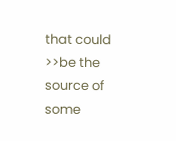that could
>>be the source of some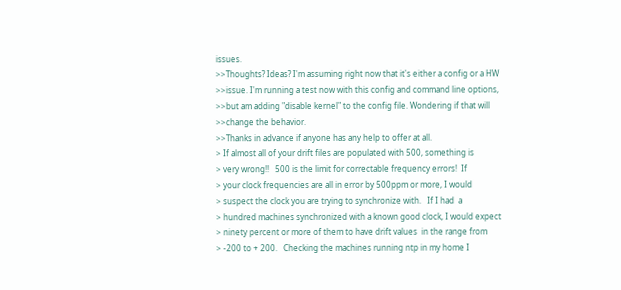issues.
>>Thoughts? Ideas? I'm assuming right now that it's either a config or a HW
>>issue. I'm running a test now with this config and command line options,
>>but am adding "disable kernel" to the config file. Wondering if that will
>>change the behavior.
>>Thanks in advance if anyone has any help to offer at all.
> If almost all of your drift files are populated with 500, something is
> very wrong!!   500 is the limit for correctable frequency errors!  If
> your clock frequencies are all in error by 500ppm or more, I would
> suspect the clock you are trying to synchronize with.   If I had  a
> hundred machines synchronized with a known good clock, I would expect
> ninety percent or more of them to have drift values  in the range from
> -200 to + 200.   Checking the machines running ntp in my home I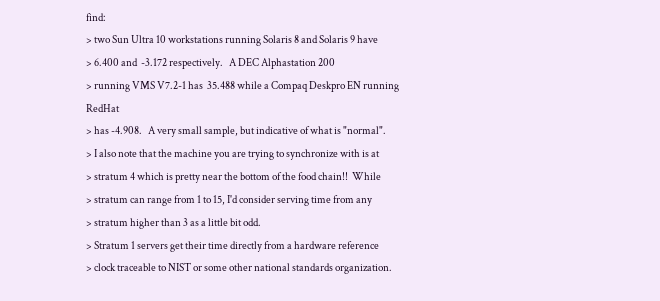find:
> two Sun Ultra 10 workstations running Solaris 8 and Solaris 9 have
> 6.400 and  -3.172 respectively.   A DEC Alphastation 200
> running VMS V7.2-1 has  35.488 while a Compaq Deskpro EN running RedHat
> has -4.908.   A very small sample, but indicative of what is "normal".
> I also note that the machine you are trying to synchronize with is at
> stratum 4 which is pretty near the bottom of the food chain!!  While
> stratum can range from 1 to 15, I'd consider serving time from any
> stratum higher than 3 as a little bit odd.
> Stratum 1 servers get their time directly from a hardware reference
> clock traceable to NIST or some other national standards organization.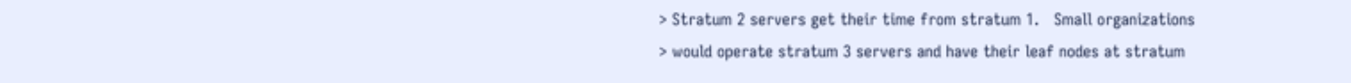> Stratum 2 servers get their time from stratum 1.   Small organizations
> would operate stratum 3 servers and have their leaf nodes at stratum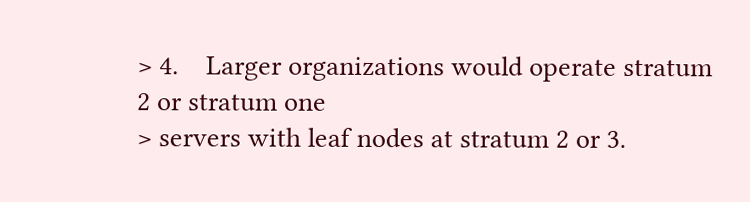> 4.    Larger organizations would operate stratum 2 or stratum one
> servers with leaf nodes at stratum 2 or 3.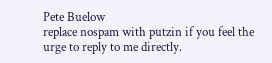Pete Buelow
replace nospam with putzin if you feel the urge to reply to me directly.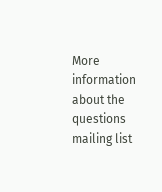More information about the questions mailing list